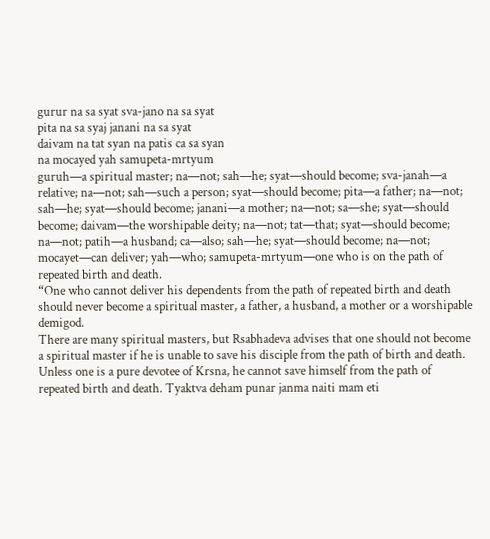gurur na sa syat sva-jano na sa syat
pita na sa syaj janani na sa syat
daivam na tat syan na patis ca sa syan
na mocayed yah samupeta-mrtyum
guruh—a spiritual master; na—not; sah—he; syat—should become; sva-janah—a relative; na—not; sah—such a person; syat—should become; pita—a father; na—not; sah—he; syat—should become; janani—a mother; na—not; sa—she; syat—should become; daivam—the worshipable deity; na—not; tat—that; syat—should become; na—not; patih—a husband; ca—also; sah—he; syat—should become; na—not; mocayet—can deliver; yah—who; samupeta-mrtyum—one who is on the path of repeated birth and death.
“One who cannot deliver his dependents from the path of repeated birth and death should never become a spiritual master, a father, a husband, a mother or a worshipable demigod.
There are many spiritual masters, but Rsabhadeva advises that one should not become a spiritual master if he is unable to save his disciple from the path of birth and death. Unless one is a pure devotee of Krsna, he cannot save himself from the path of repeated birth and death. Tyaktva deham punar janma naiti mam eti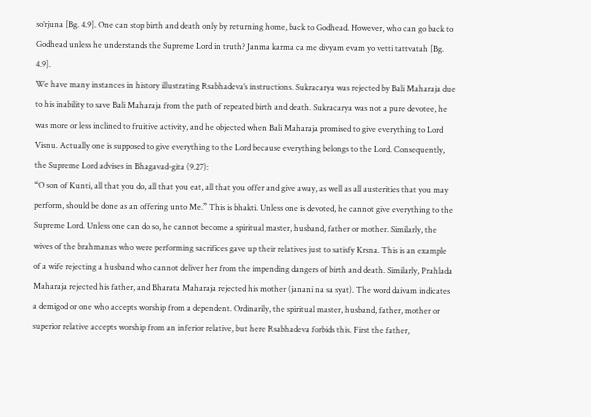so’rjuna [Bg. 4.9]. One can stop birth and death only by returning home, back to Godhead. However, who can go back to Godhead unless he understands the Supreme Lord in truth? Janma karma ca me divyam evam yo vetti tattvatah [Bg. 4.9].
We have many instances in history illustrating Rsabhadeva’s instructions. Sukracarya was rejected by Bali Maharaja due to his inability to save Bali Maharaja from the path of repeated birth and death. Sukracarya was not a pure devotee, he was more or less inclined to fruitive activity, and he objected when Bali Maharaja promised to give everything to Lord Visnu. Actually one is supposed to give everything to the Lord because everything belongs to the Lord. Consequently, the Supreme Lord advises in Bhagavad-gita (9.27):
“O son of Kunti, all that you do, all that you eat, all that you offer and give away, as well as all austerities that you may perform, should be done as an offering unto Me.” This is bhakti. Unless one is devoted, he cannot give everything to the Supreme Lord. Unless one can do so, he cannot become a spiritual master, husband, father or mother. Similarly, the wives of the brahmanas who were performing sacrifices gave up their relatives just to satisfy Krsna. This is an example of a wife rejecting a husband who cannot deliver her from the impending dangers of birth and death. Similarly, Prahlada Maharaja rejected his father, and Bharata Maharaja rejected his mother (janani na sa syat). The word daivam indicates a demigod or one who accepts worship from a dependent. Ordinarily, the spiritual master, husband, father, mother or superior relative accepts worship from an inferior relative, but here Rsabhadeva forbids this. First the father,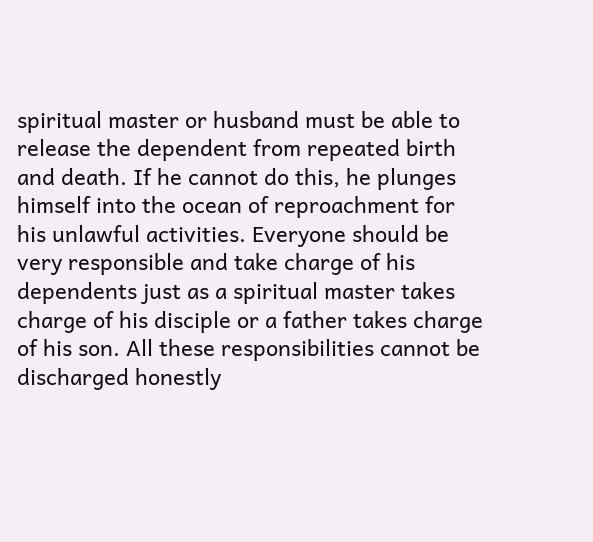spiritual master or husband must be able to release the dependent from repeated birth and death. If he cannot do this, he plunges himself into the ocean of reproachment for his unlawful activities. Everyone should be very responsible and take charge of his dependents just as a spiritual master takes charge of his disciple or a father takes charge of his son. All these responsibilities cannot be discharged honestly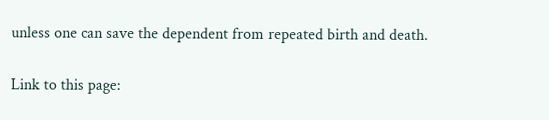unless one can save the dependent from repeated birth and death.

Link to this page: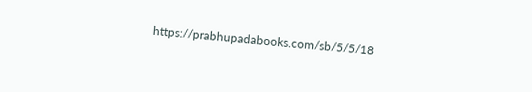https://prabhupadabooks.com/sb/5/5/18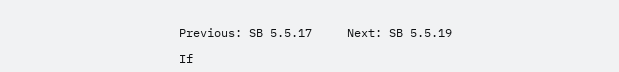Previous: SB 5.5.17     Next: SB 5.5.19

If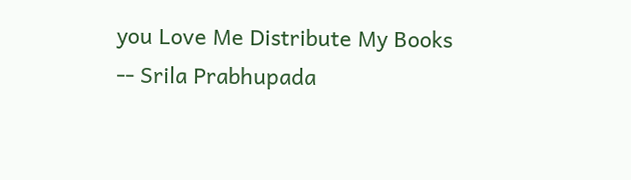you Love Me Distribute My Books -- Srila Prabhupada